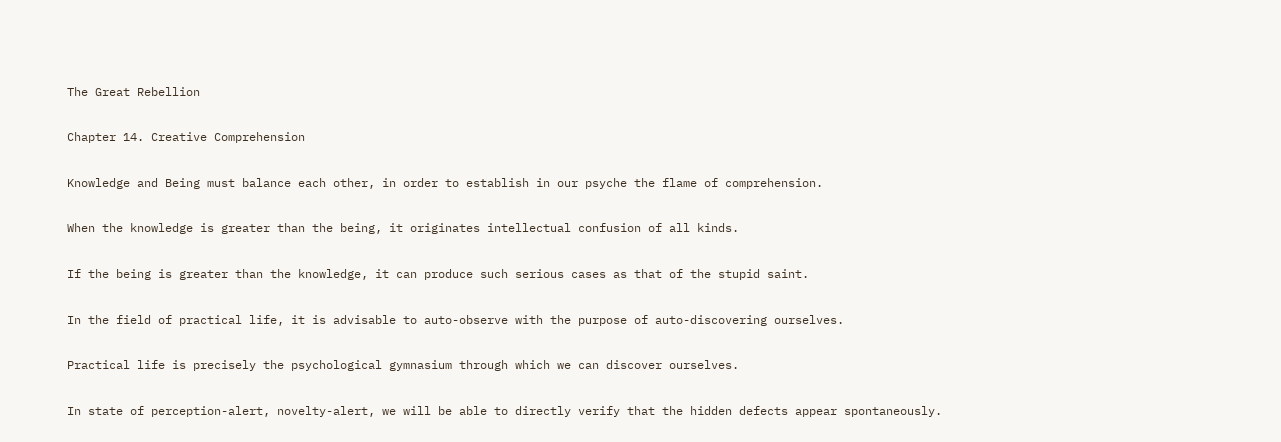The Great Rebellion

Chapter 14. Creative Comprehension

Knowledge and Being must balance each other, in order to establish in our psyche the flame of comprehension.

When the knowledge is greater than the being, it originates intellectual confusion of all kinds.

If the being is greater than the knowledge, it can produce such serious cases as that of the stupid saint.

In the field of practical life, it is advisable to auto-observe with the purpose of auto-discovering ourselves.

Practical life is precisely the psychological gymnasium through which we can discover ourselves.

In state of perception-alert, novelty-alert, we will be able to directly verify that the hidden defects appear spontaneously.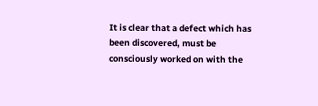It is clear that a defect which has been discovered, must be consciously worked on with the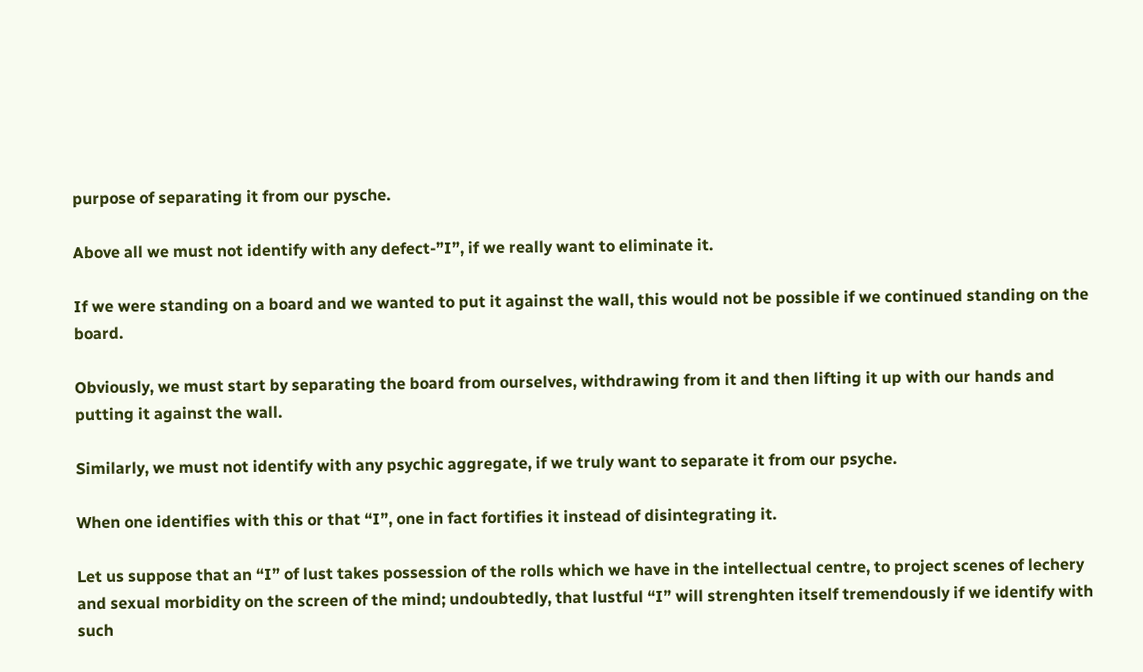purpose of separating it from our pysche.

Above all we must not identify with any defect-”I”, if we really want to eliminate it.

If we were standing on a board and we wanted to put it against the wall, this would not be possible if we continued standing on the board.

Obviously, we must start by separating the board from ourselves, withdrawing from it and then lifting it up with our hands and putting it against the wall.

Similarly, we must not identify with any psychic aggregate, if we truly want to separate it from our psyche.

When one identifies with this or that “I”, one in fact fortifies it instead of disintegrating it.

Let us suppose that an “I” of lust takes possession of the rolls which we have in the intellectual centre, to project scenes of lechery and sexual morbidity on the screen of the mind; undoubtedly, that lustful “I” will strenghten itself tremendously if we identify with such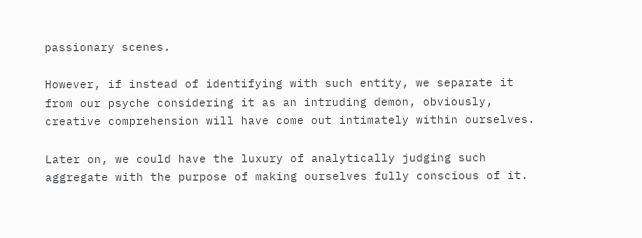passionary scenes.

However, if instead of identifying with such entity, we separate it from our psyche considering it as an intruding demon, obviously, creative comprehension will have come out intimately within ourselves.

Later on, we could have the luxury of analytically judging such aggregate with the purpose of making ourselves fully conscious of it.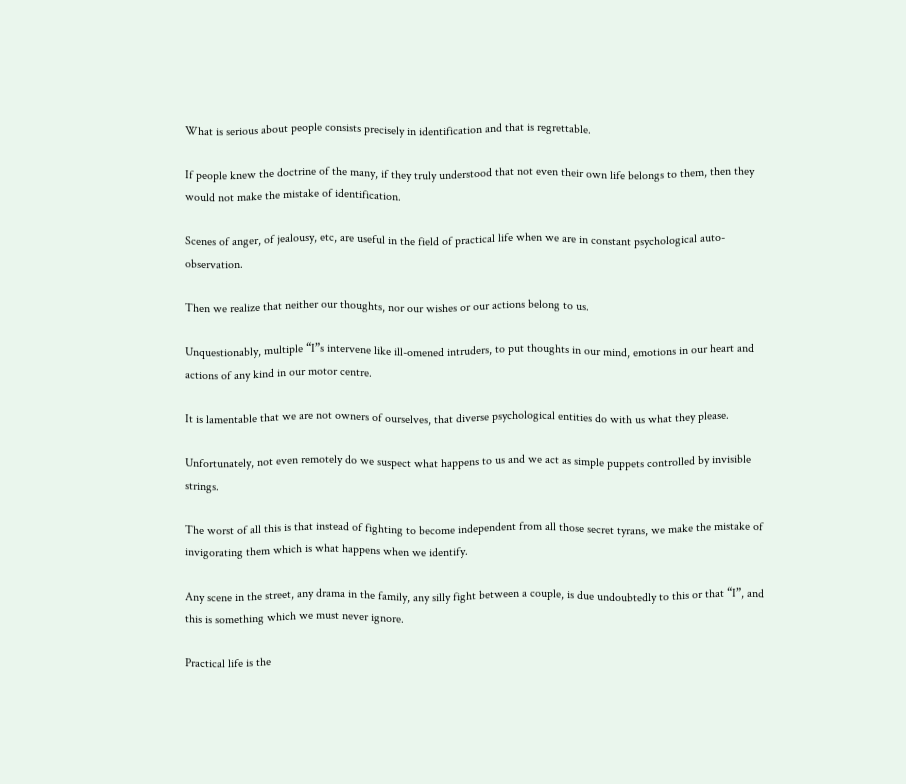What is serious about people consists precisely in identification and that is regrettable.

If people knew the doctrine of the many, if they truly understood that not even their own life belongs to them, then they would not make the mistake of identification.

Scenes of anger, of jealousy, etc, are useful in the field of practical life when we are in constant psychological auto-observation.

Then we realize that neither our thoughts, nor our wishes or our actions belong to us.

Unquestionably, multiple “I”s intervene like ill-omened intruders, to put thoughts in our mind, emotions in our heart and actions of any kind in our motor centre.

It is lamentable that we are not owners of ourselves, that diverse psychological entities do with us what they please.

Unfortunately, not even remotely do we suspect what happens to us and we act as simple puppets controlled by invisible strings.

The worst of all this is that instead of fighting to become independent from all those secret tyrans, we make the mistake of invigorating them which is what happens when we identify.

Any scene in the street, any drama in the family, any silly fight between a couple, is due undoubtedly to this or that “I”, and this is something which we must never ignore.

Practical life is the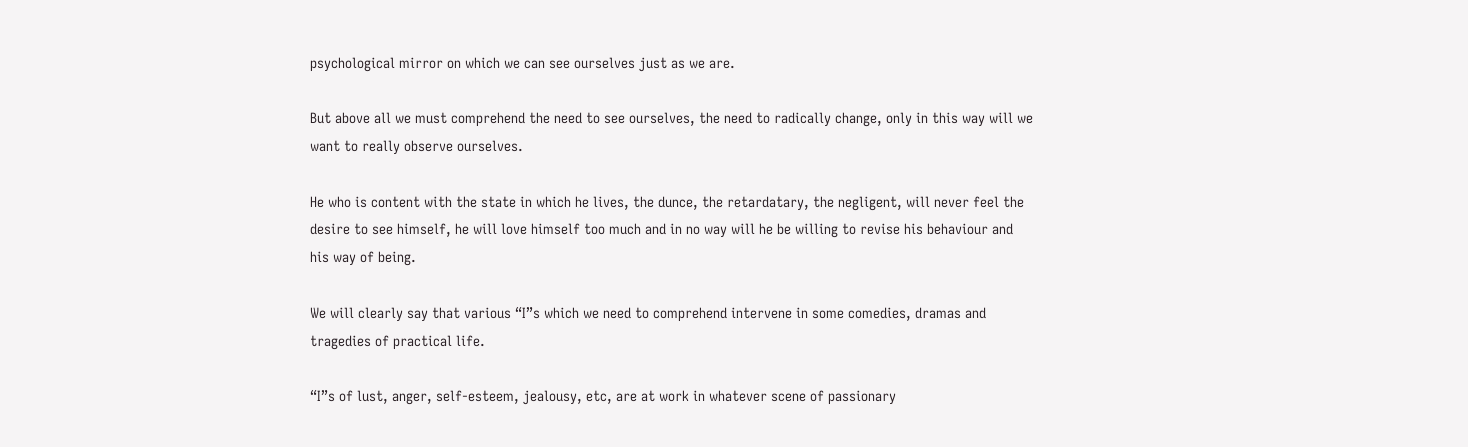psychological mirror on which we can see ourselves just as we are.

But above all we must comprehend the need to see ourselves, the need to radically change, only in this way will we want to really observe ourselves.

He who is content with the state in which he lives, the dunce, the retardatary, the negligent, will never feel the desire to see himself, he will love himself too much and in no way will he be willing to revise his behaviour and his way of being.

We will clearly say that various “I”s which we need to comprehend intervene in some comedies, dramas and tragedies of practical life.

“I”s of lust, anger, self-esteem, jealousy, etc, are at work in whatever scene of passionary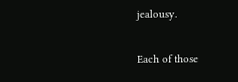jealousy.

Each of those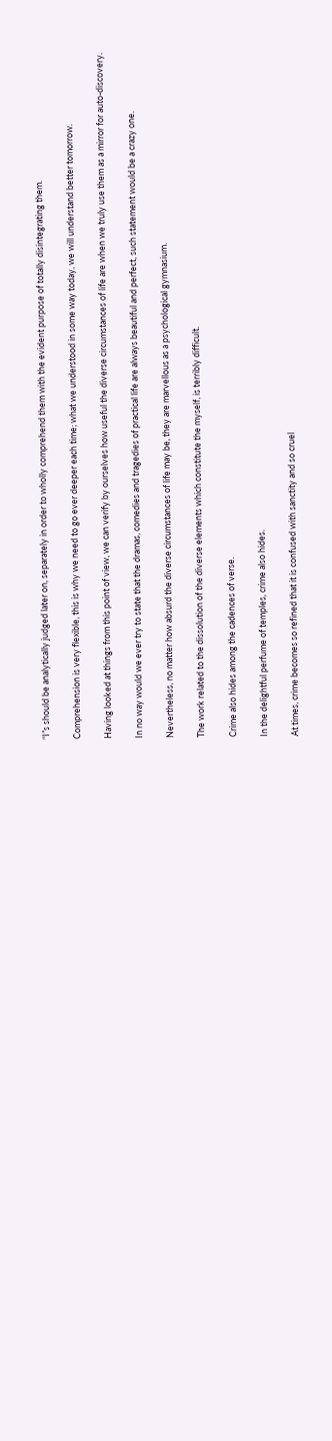“I”s should be analytically judged later on, separately in order to wholly comprehend them with the evident purpose of totally disintegrating them.

Comprehension is very flexible, this is why we need to go ever deeper each time; what we understood in some way today, we will understand better tomorrow.

Having looked at things from this point of view, we can verify by ourselves how useful the diverse circumstances of life are when we truly use them as a mirror for auto-discovery.

In no way would we ever try to state that the dramas, comedies and tragedies of practical life are always beautiful and perfect, such statement would be a crazy one.

Nevertheless, no matter how absurd the diverse circumstances of life may be, they are marvellous as a psychological gymnasium.

The work related to the dissolution of the diverse elements which constitute the myself, is terribly difficult.

Crime also hides among the cadences of verse.

In the delightful perfume of temples, crime also hides.

At times, crime becomes so refined that it is confused with sanctity and so cruel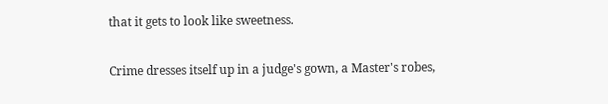that it gets to look like sweetness.

Crime dresses itself up in a judge's gown, a Master's robes,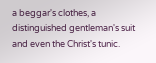a beggar's clothes, a distinguished gentleman's suit and even the Christ's tunic.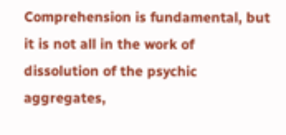Comprehension is fundamental, but it is not all in the work of dissolution of the psychic aggregates,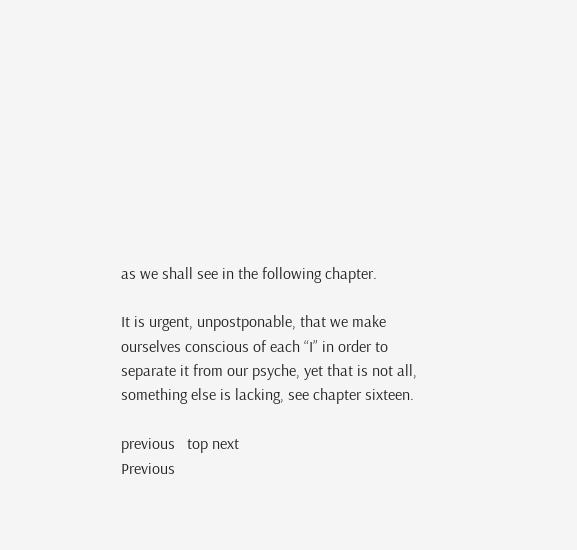as we shall see in the following chapter.

It is urgent, unpostponable, that we make ourselves conscious of each “I” in order to separate it from our psyche, yet that is not all, something else is lacking, see chapter sixteen.

previous   top next
Previous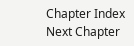Chapter Index Next Chapter